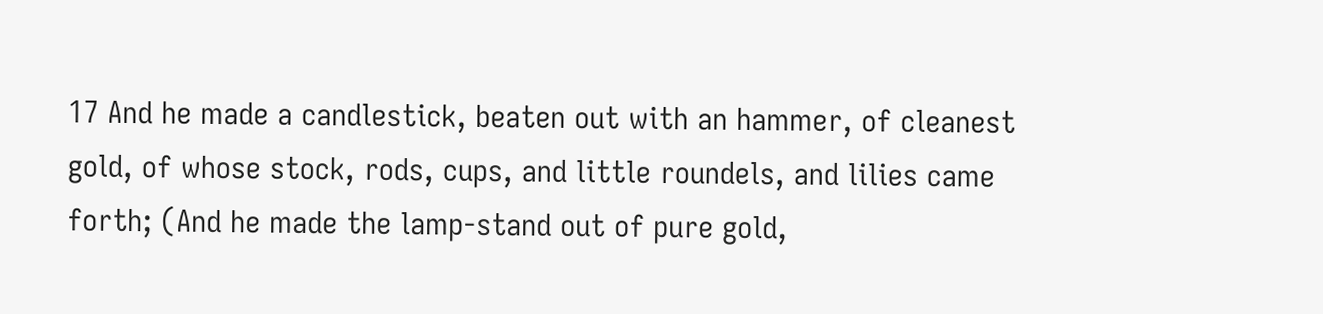17 And he made a candlestick, beaten out with an hammer, of cleanest gold, of whose stock, rods, cups, and little roundels, and lilies came forth; (And he made the lamp-stand out of pure gold,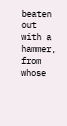beaten out with a hammer, from whose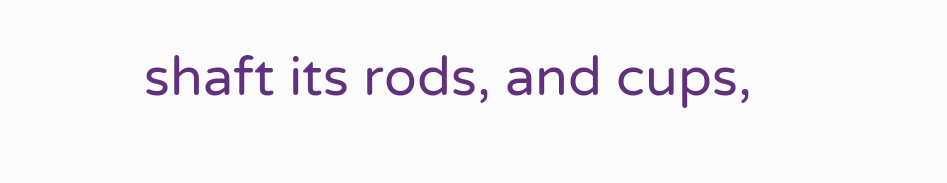shaft its rods, and cups,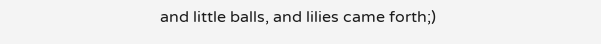and little balls, and lilies came forth;)